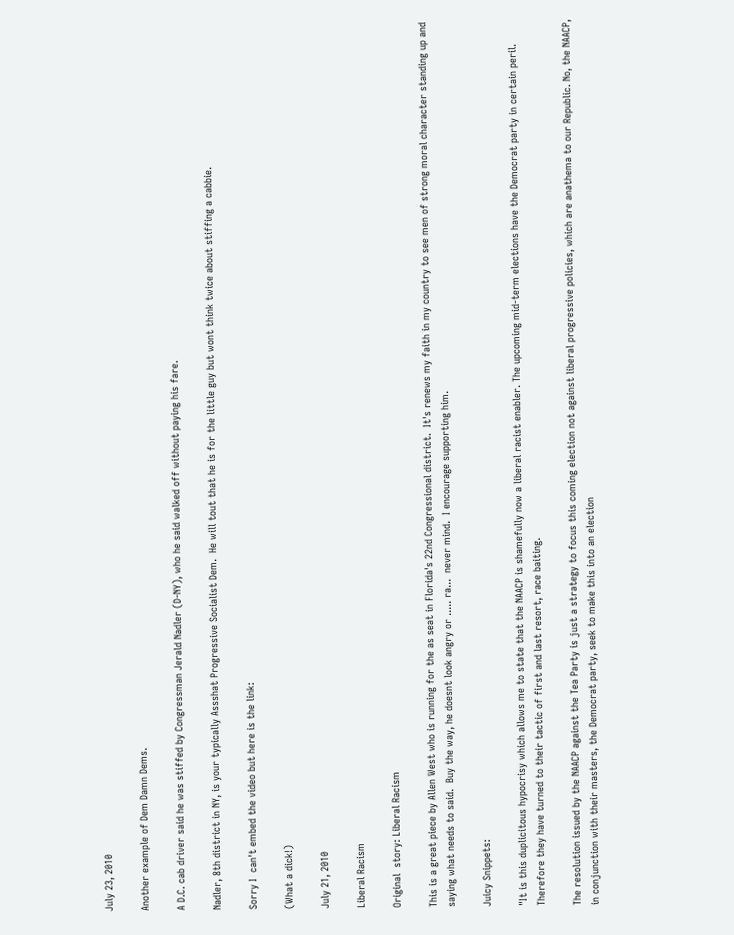July 23, 2010

Another example of Dem Damn Dems.

A D.C. cab driver said he was stiffed by Congressman Jerald Nadler (D-NY), who he said walked off without paying his fare.

Nadler, 8th district in NY, is your typically Assshat Progressive Socialist Dem.  He will tout that he is for the little guy but wont think twice about stiffing a cabbie.

Sorry I  can't embed the video but here is the link:

(What a dick!)

July 21, 2010

Liberal Racism

Original  story: Liberal Racism

This is a great piece by Allen West who is running for the as seat in Florida's 22nd Congressional district.  It's renews my faith in my country to see men of strong moral character standing up and saying what needs to said.  Buy the way, he doesnt look angry or ..... ra...  never mind.  I encourage supporting him.

Juicy Snippets:

"It is this duplicitous hypocrisy which allows me to state that the NAACP is shamefully now a liberal racist enabler. The upcoming mid-term elections have the Democrat party in certain peril. Therefore they have turned to their tactic of first and last resort, race baiting.

The resolution issued by the NAACP against the Tea Party is just a strategy to focus this coming election not against liberal progressive policies, which are anathema to our Republic. No, the NAACP, in conjunction with their masters, the Democrat party, seek to make this into an election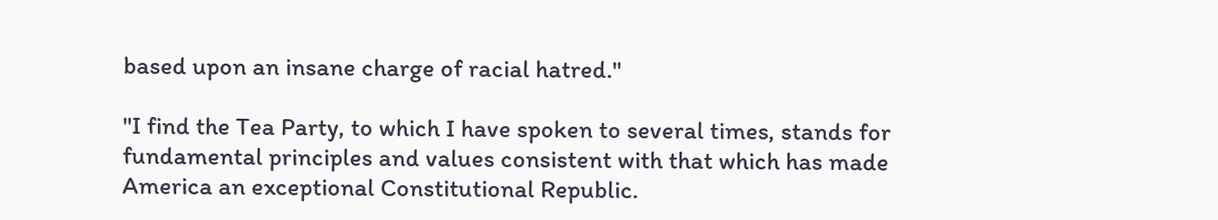based upon an insane charge of racial hatred."

"I find the Tea Party, to which I have spoken to several times, stands for fundamental principles and values consistent with that which has made America an exceptional Constitutional Republic.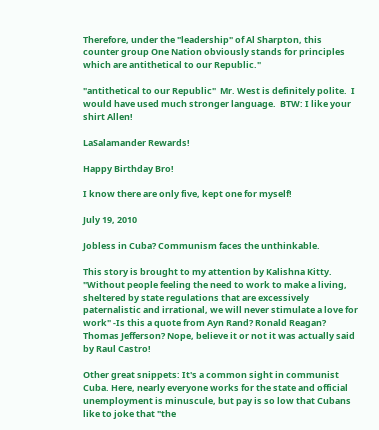Therefore, under the "leadership" of Al Sharpton, this counter group One Nation obviously stands for principles which are antithetical to our Republic."

"antithetical to our Republic"  Mr. West is definitely polite.  I would have used much stronger language.  BTW: I like your shirt Allen!

LaSalamander Rewards!

Happy Birthday Bro!

I know there are only five, kept one for myself!

July 19, 2010

Jobless in Cuba? Communism faces the unthinkable.

This story is brought to my attention by Kalishna Kitty.
"Without people feeling the need to work to make a living, sheltered by state regulations that are excessively paternalistic and irrational, we will never stimulate a love for work" -Is this a quote from Ayn Rand? Ronald Reagan? Thomas Jefferson? Nope, believe it or not it was actually said by Raul Castro!

Other great snippets: It's a common sight in communist Cuba. Here, nearly everyone works for the state and official unemployment is minuscule, but pay is so low that Cubans like to joke that "the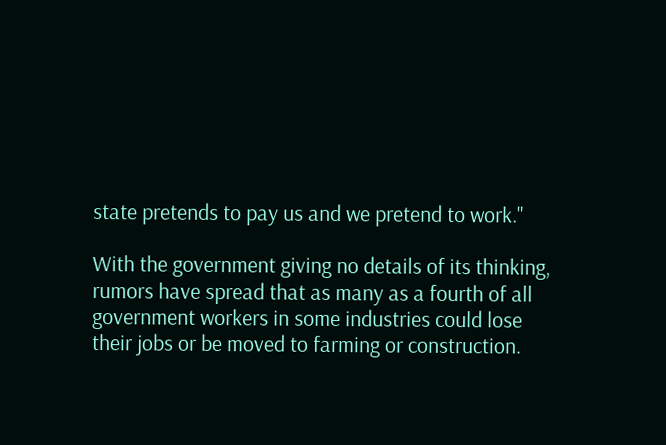state pretends to pay us and we pretend to work."

With the government giving no details of its thinking, rumors have spread that as many as a fourth of all government workers in some industries could lose their jobs or be moved to farming or construction.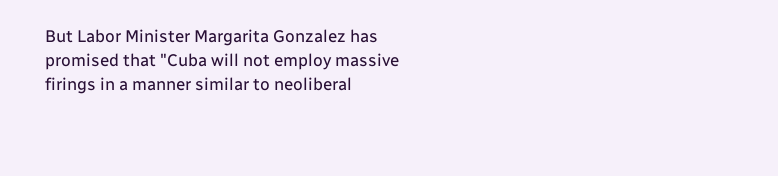But Labor Minister Margarita Gonzalez has promised that "Cuba will not employ massive firings in a manner similar to neoliberal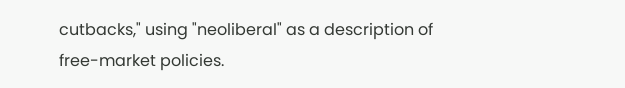cutbacks," using "neoliberal" as a description of free-market policies.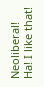Neoliberal!  Ha! I like that!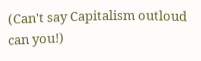(Can't say Capitalism outloud can you!)